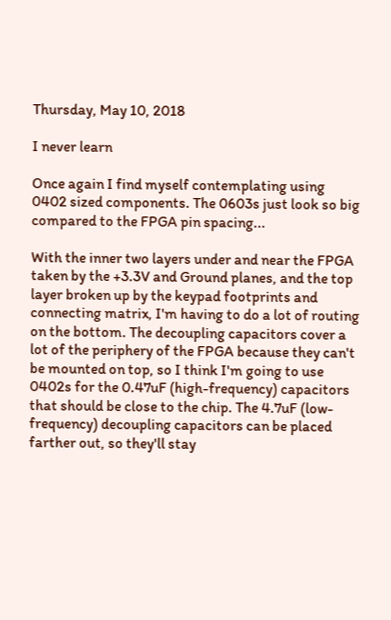Thursday, May 10, 2018

I never learn

Once again I find myself contemplating using 0402 sized components. The 0603s just look so big compared to the FPGA pin spacing...

With the inner two layers under and near the FPGA taken by the +3.3V and Ground planes, and the top layer broken up by the keypad footprints and connecting matrix, I'm having to do a lot of routing on the bottom. The decoupling capacitors cover a lot of the periphery of the FPGA because they can't be mounted on top, so I think I'm going to use 0402s for the 0.47uF (high-frequency) capacitors that should be close to the chip. The 4.7uF (low-frequency) decoupling capacitors can be placed farther out, so they'll stay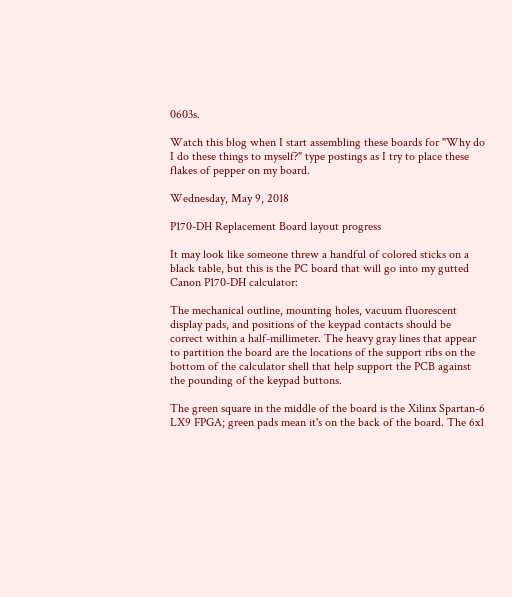0603s.

Watch this blog when I start assembling these boards for "Why do I do these things to myself?" type postings as I try to place these flakes of pepper on my board.

Wednesday, May 9, 2018

P170-DH Replacement Board layout progress

It may look like someone threw a handful of colored sticks on a black table, but this is the PC board that will go into my gutted Canon P170-DH calculator:

The mechanical outline, mounting holes, vacuum fluorescent display pads, and positions of the keypad contacts should be correct within a half-millimeter. The heavy gray lines that appear to partition the board are the locations of the support ribs on the bottom of the calculator shell that help support the PCB against the pounding of the keypad buttons.

The green square in the middle of the board is the Xilinx Spartan-6 LX9 FPGA; green pads mean it's on the back of the board. The 6x1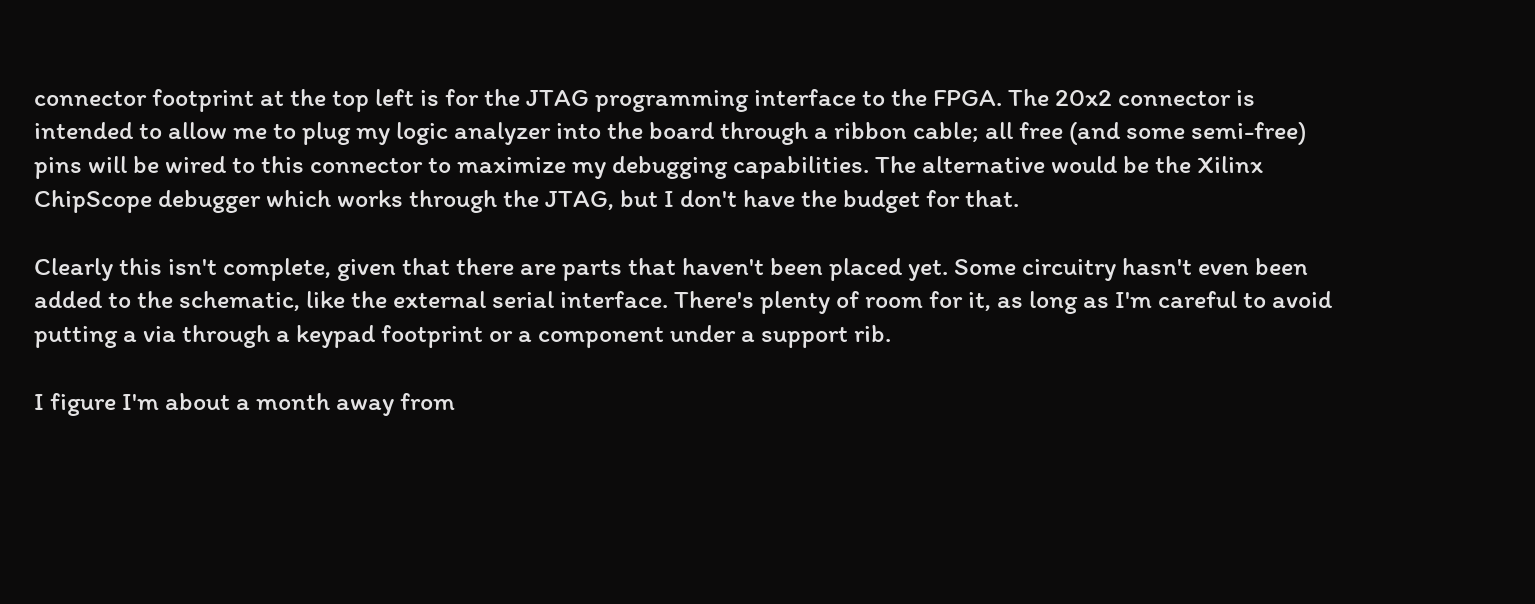connector footprint at the top left is for the JTAG programming interface to the FPGA. The 20x2 connector is intended to allow me to plug my logic analyzer into the board through a ribbon cable; all free (and some semi-free) pins will be wired to this connector to maximize my debugging capabilities. The alternative would be the Xilinx ChipScope debugger which works through the JTAG, but I don't have the budget for that.

Clearly this isn't complete, given that there are parts that haven't been placed yet. Some circuitry hasn't even been added to the schematic, like the external serial interface. There's plenty of room for it, as long as I'm careful to avoid putting a via through a keypad footprint or a component under a support rib.

I figure I'm about a month away from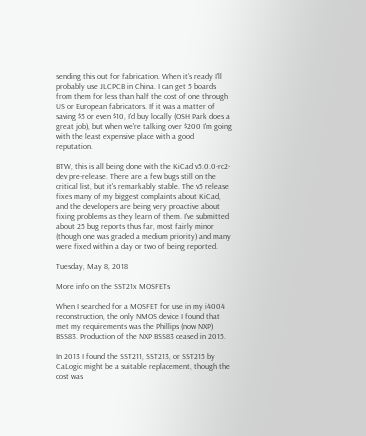sending this out for fabrication. When it's ready I'll probably use JLCPCB in China. I can get 5 boards from them for less than half the cost of one through US or European fabricators. If it was a matter of saving $5 or even $10, I'd buy locally (OSH Park does a great job), but when we're talking over $200 I'm going with the least expensive place with a good reputation.

BTW, this is all being done with the KiCad v5.0.0-rc2-dev pre-release. There are a few bugs still on the critical list, but it's remarkably stable. The v5 release fixes many of my biggest complaints about KiCad, and the developers are being very proactive about fixing problems as they learn of them. I've submitted about 25 bug reports thus far, most fairly minor (though one was graded a medium priority) and many were fixed within a day or two of being reported.

Tuesday, May 8, 2018

More info on the SST21x MOSFETs

When I searched for a MOSFET for use in my i4004 reconstruction, the only NMOS device I found that met my requirements was the Phillips (now NXP) BSS83. Production of the NXP BSS83 ceased in 2015.

In 2013 I found the SST211, SST213, or SST215 by CaLogic might be a suitable replacement, though the cost was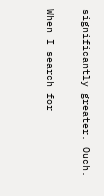significantly greater. Ouch.

When I search for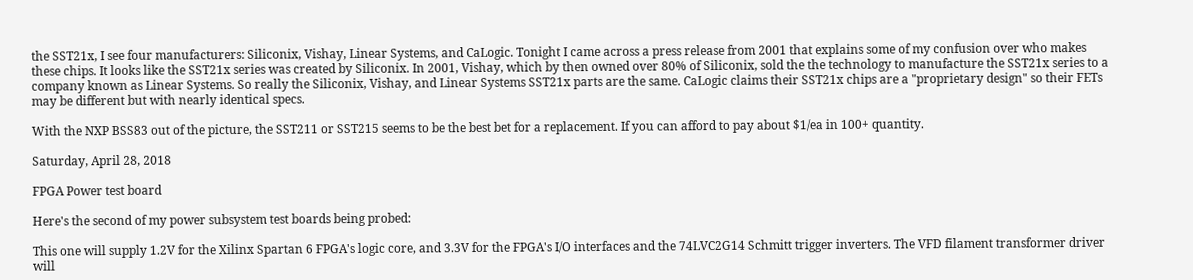the SST21x, I see four manufacturers: Siliconix, Vishay, Linear Systems, and CaLogic. Tonight I came across a press release from 2001 that explains some of my confusion over who makes these chips. It looks like the SST21x series was created by Siliconix. In 2001, Vishay, which by then owned over 80% of Siliconix, sold the the technology to manufacture the SST21x series to a company known as Linear Systems. So really the Siliconix, Vishay, and Linear Systems SST21x parts are the same. CaLogic claims their SST21x chips are a "proprietary design" so their FETs may be different but with nearly identical specs.

With the NXP BSS83 out of the picture, the SST211 or SST215 seems to be the best bet for a replacement. If you can afford to pay about $1/ea in 100+ quantity.

Saturday, April 28, 2018

FPGA Power test board

Here's the second of my power subsystem test boards being probed:

This one will supply 1.2V for the Xilinx Spartan 6 FPGA's logic core, and 3.3V for the FPGA's I/O interfaces and the 74LVC2G14 Schmitt trigger inverters. The VFD filament transformer driver will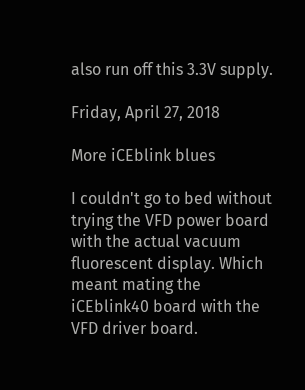also run off this 3.3V supply.

Friday, April 27, 2018

More iCEblink blues

I couldn't go to bed without trying the VFD power board with the actual vacuum fluorescent display. Which meant mating the iCEblink40 board with the VFD driver board.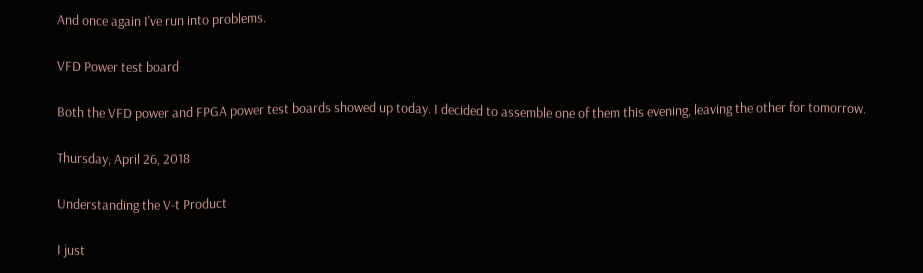And once again I've run into problems.

VFD Power test board

Both the VFD power and FPGA power test boards showed up today. I decided to assemble one of them this evening, leaving the other for tomorrow.

Thursday, April 26, 2018

Understanding the V-t Product

I just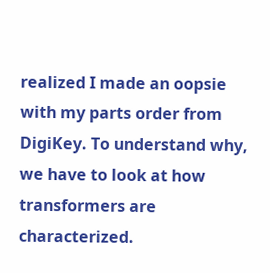realized I made an oopsie with my parts order from DigiKey. To understand why, we have to look at how transformers are characterized.